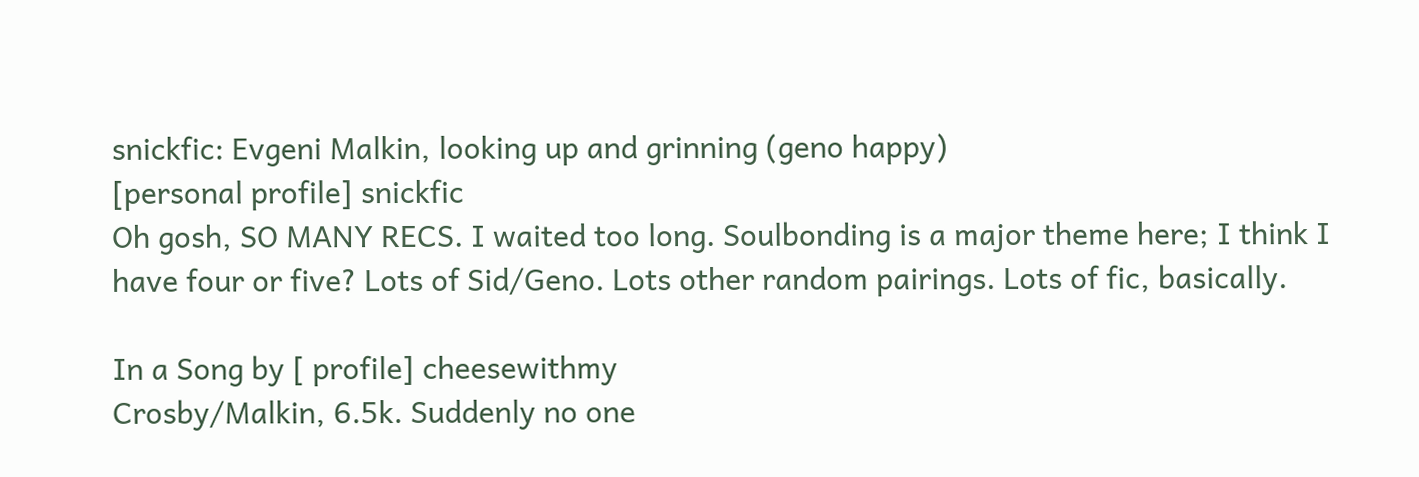snickfic: Evgeni Malkin, looking up and grinning (geno happy)
[personal profile] snickfic
Oh gosh, SO MANY RECS. I waited too long. Soulbonding is a major theme here; I think I have four or five? Lots of Sid/Geno. Lots other random pairings. Lots of fic, basically.

In a Song by [ profile] cheesewithmy
Crosby/Malkin, 6.5k. Suddenly no one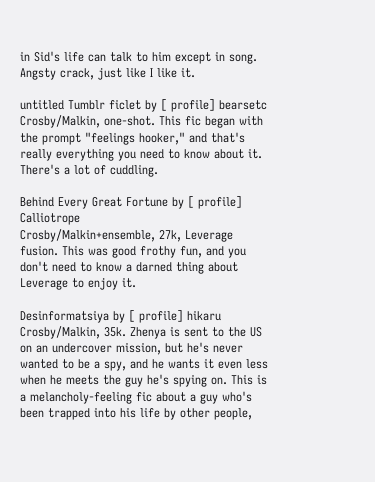in Sid's life can talk to him except in song. Angsty crack, just like I like it.

untitled Tumblr ficlet by [ profile] bearsetc
Crosby/Malkin, one-shot. This fic began with the prompt "feelings hooker," and that's really everything you need to know about it. There's a lot of cuddling.

Behind Every Great Fortune by [ profile] Calliotrope
Crosby/Malkin+ensemble, 27k, Leverage fusion. This was good frothy fun, and you don't need to know a darned thing about Leverage to enjoy it.

Desinformatsiya by [ profile] hikaru
Crosby/Malkin, 35k. Zhenya is sent to the US on an undercover mission, but he's never wanted to be a spy, and he wants it even less when he meets the guy he's spying on. This is a melancholy-feeling fic about a guy who's been trapped into his life by other people,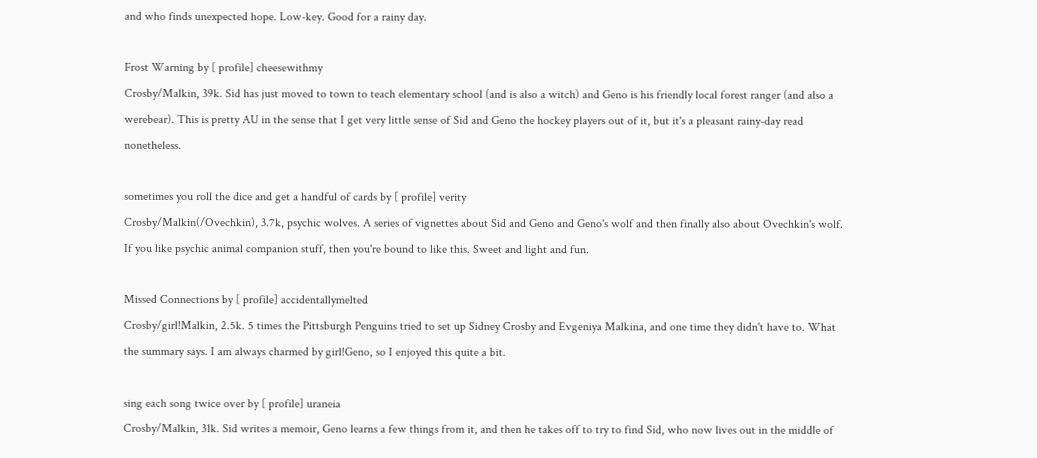and who finds unexpected hope. Low-key. Good for a rainy day.

Frost Warning by [ profile] cheesewithmy
Crosby/Malkin, 39k. Sid has just moved to town to teach elementary school (and is also a witch) and Geno is his friendly local forest ranger (and also a werebear). This is pretty AU in the sense that I get very little sense of Sid and Geno the hockey players out of it, but it's a pleasant rainy-day read nonetheless.

sometimes you roll the dice and get a handful of cards by [ profile] verity
Crosby/Malkin(/Ovechkin), 3.7k, psychic wolves. A series of vignettes about Sid and Geno and Geno's wolf and then finally also about Ovechkin's wolf. If you like psychic animal companion stuff, then you're bound to like this. Sweet and light and fun.

Missed Connections by [ profile] accidentallymelted
Crosby/girl!Malkin, 2.5k. 5 times the Pittsburgh Penguins tried to set up Sidney Crosby and Evgeniya Malkina, and one time they didn't have to. What the summary says. I am always charmed by girl!Geno, so I enjoyed this quite a bit.

sing each song twice over by [ profile] uraneia
Crosby/Malkin, 31k. Sid writes a memoir, Geno learns a few things from it, and then he takes off to try to find Sid, who now lives out in the middle of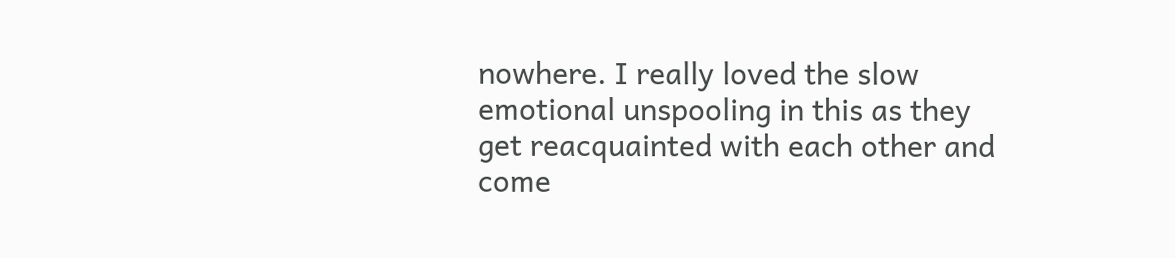nowhere. I really loved the slow emotional unspooling in this as they get reacquainted with each other and come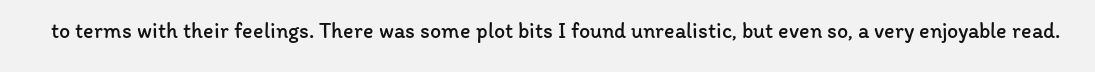to terms with their feelings. There was some plot bits I found unrealistic, but even so, a very enjoyable read.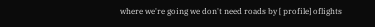where we're going we don't need roads by [ profile] oflights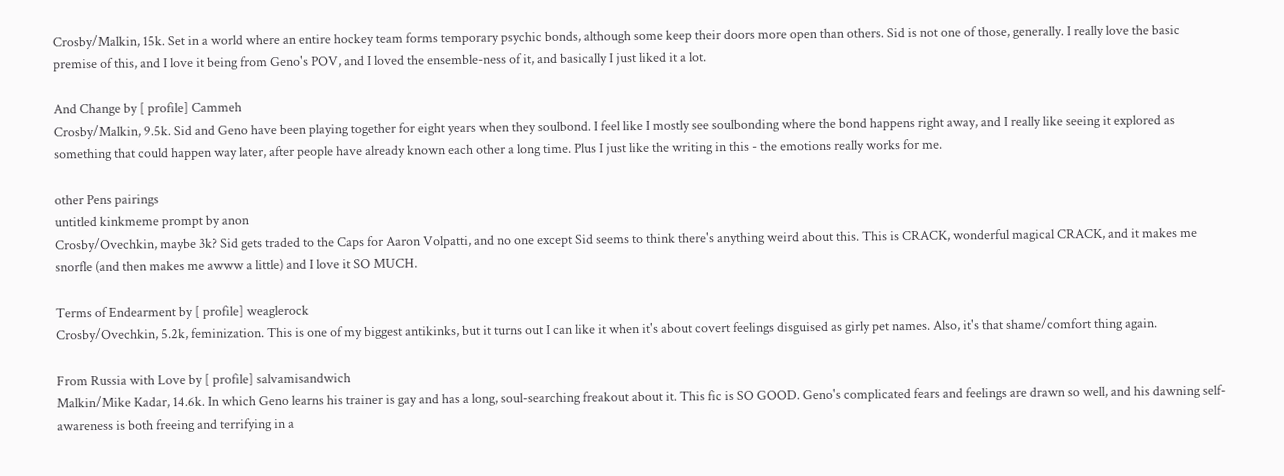Crosby/Malkin, 15k. Set in a world where an entire hockey team forms temporary psychic bonds, although some keep their doors more open than others. Sid is not one of those, generally. I really love the basic premise of this, and I love it being from Geno's POV, and I loved the ensemble-ness of it, and basically I just liked it a lot.

And Change by [ profile] Cammeh
Crosby/Malkin, 9.5k. Sid and Geno have been playing together for eight years when they soulbond. I feel like I mostly see soulbonding where the bond happens right away, and I really like seeing it explored as something that could happen way later, after people have already known each other a long time. Plus I just like the writing in this - the emotions really works for me.

other Pens pairings
untitled kinkmeme prompt by anon
Crosby/Ovechkin, maybe 3k? Sid gets traded to the Caps for Aaron Volpatti, and no one except Sid seems to think there's anything weird about this. This is CRACK, wonderful magical CRACK, and it makes me snorfle (and then makes me awww a little) and I love it SO MUCH.

Terms of Endearment by [ profile] weaglerock
Crosby/Ovechkin, 5.2k, feminization. This is one of my biggest antikinks, but it turns out I can like it when it's about covert feelings disguised as girly pet names. Also, it's that shame/comfort thing again.

From Russia with Love by [ profile] salvamisandwich
Malkin/Mike Kadar, 14.6k. In which Geno learns his trainer is gay and has a long, soul-searching freakout about it. This fic is SO GOOD. Geno's complicated fears and feelings are drawn so well, and his dawning self-awareness is both freeing and terrifying in a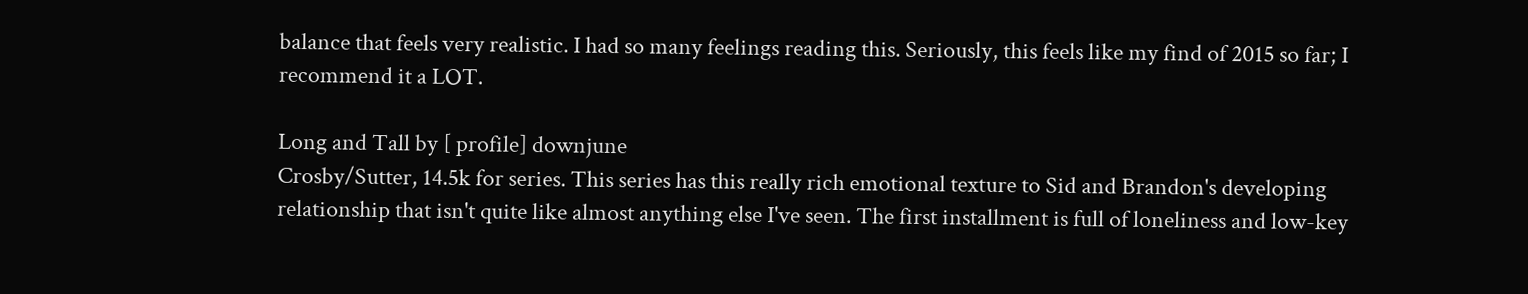balance that feels very realistic. I had so many feelings reading this. Seriously, this feels like my find of 2015 so far; I recommend it a LOT.

Long and Tall by [ profile] downjune
Crosby/Sutter, 14.5k for series. This series has this really rich emotional texture to Sid and Brandon's developing relationship that isn't quite like almost anything else I've seen. The first installment is full of loneliness and low-key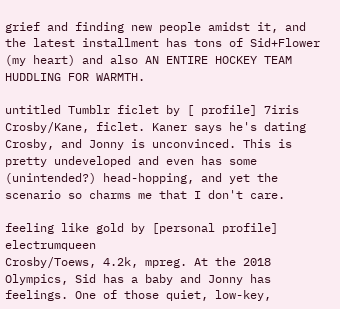grief and finding new people amidst it, and the latest installment has tons of Sid+Flower (my heart) and also AN ENTIRE HOCKEY TEAM HUDDLING FOR WARMTH.

untitled Tumblr ficlet by [ profile] 7iris
Crosby/Kane, ficlet. Kaner says he's dating Crosby, and Jonny is unconvinced. This is pretty undeveloped and even has some (unintended?) head-hopping, and yet the scenario so charms me that I don't care.

feeling like gold by [personal profile] electrumqueen
Crosby/Toews, 4.2k, mpreg. At the 2018 Olympics, Sid has a baby and Jonny has feelings. One of those quiet, low-key,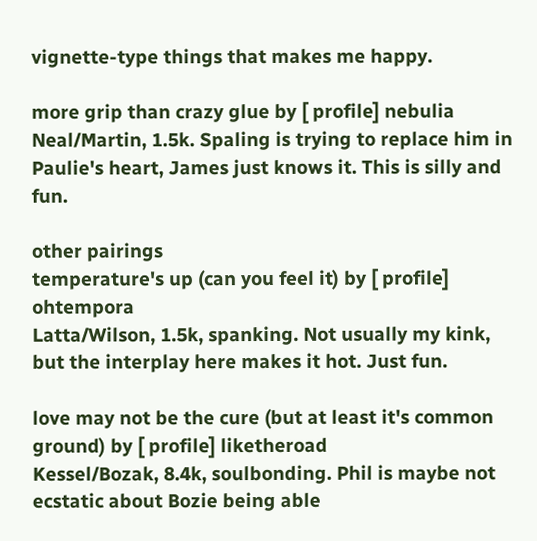vignette-type things that makes me happy.

more grip than crazy glue by [ profile] nebulia
Neal/Martin, 1.5k. Spaling is trying to replace him in Paulie's heart, James just knows it. This is silly and fun.

other pairings
temperature's up (can you feel it) by [ profile] ohtempora
Latta/Wilson, 1.5k, spanking. Not usually my kink, but the interplay here makes it hot. Just fun.

love may not be the cure (but at least it's common ground) by [ profile] liketheroad
Kessel/Bozak, 8.4k, soulbonding. Phil is maybe not ecstatic about Bozie being able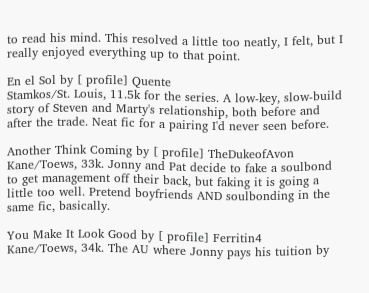to read his mind. This resolved a little too neatly, I felt, but I really enjoyed everything up to that point.

En el Sol by [ profile] Quente
Stamkos/St. Louis, 11.5k for the series. A low-key, slow-build story of Steven and Marty's relationship, both before and after the trade. Neat fic for a pairing I'd never seen before.

Another Think Coming by [ profile] TheDukeofAvon
Kane/Toews, 33k. Jonny and Pat decide to fake a soulbond to get management off their back, but faking it is going a little too well. Pretend boyfriends AND soulbonding in the same fic, basically.

You Make It Look Good by [ profile] Ferritin4
Kane/Toews, 34k. The AU where Jonny pays his tuition by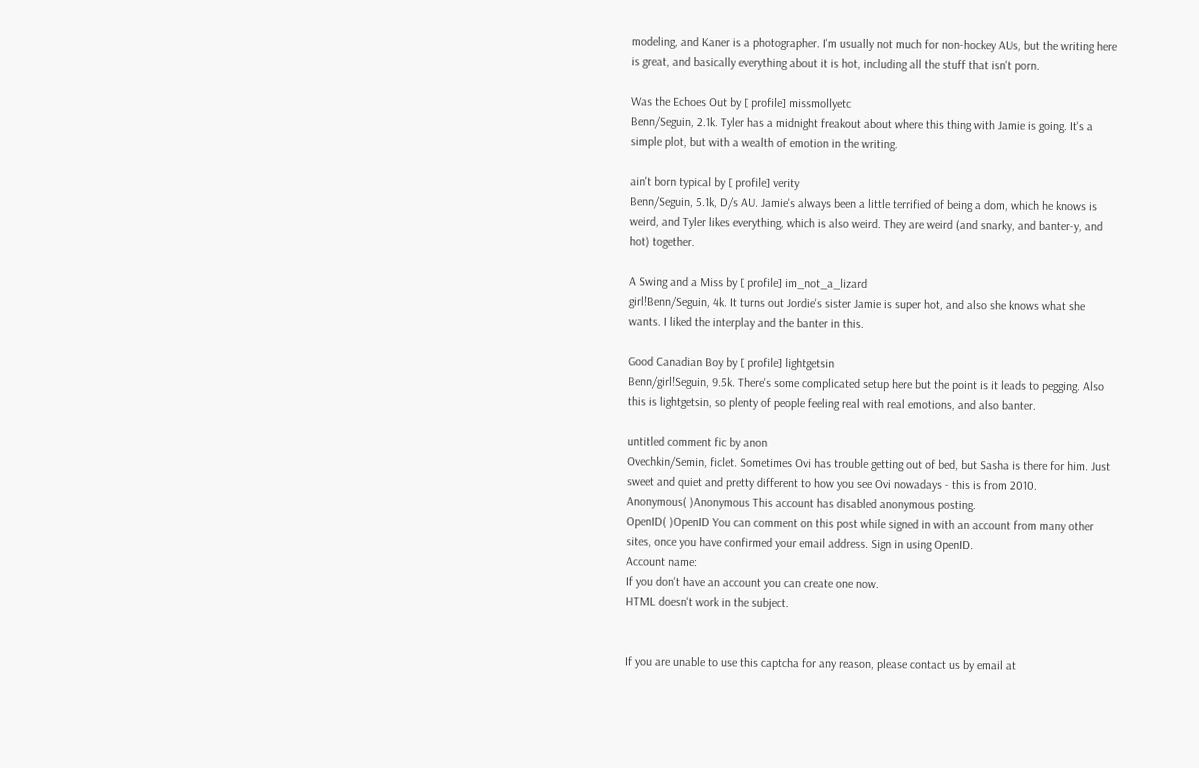modeling, and Kaner is a photographer. I'm usually not much for non-hockey AUs, but the writing here is great, and basically everything about it is hot, including all the stuff that isn't porn.

Was the Echoes Out by [ profile] missmollyetc
Benn/Seguin, 2.1k. Tyler has a midnight freakout about where this thing with Jamie is going. It's a simple plot, but with a wealth of emotion in the writing.

ain't born typical by [ profile] verity
Benn/Seguin, 5.1k, D/s AU. Jamie's always been a little terrified of being a dom, which he knows is weird, and Tyler likes everything, which is also weird. They are weird (and snarky, and banter-y, and hot) together.

A Swing and a Miss by [ profile] im_not_a_lizard
girl!Benn/Seguin, 4k. It turns out Jordie's sister Jamie is super hot, and also she knows what she wants. I liked the interplay and the banter in this.

Good Canadian Boy by [ profile] lightgetsin
Benn/girl!Seguin, 9.5k. There's some complicated setup here but the point is it leads to pegging. Also this is lightgetsin, so plenty of people feeling real with real emotions, and also banter.

untitled comment fic by anon
Ovechkin/Semin, ficlet. Sometimes Ovi has trouble getting out of bed, but Sasha is there for him. Just sweet and quiet and pretty different to how you see Ovi nowadays - this is from 2010.
Anonymous( )Anonymous This account has disabled anonymous posting.
OpenID( )OpenID You can comment on this post while signed in with an account from many other sites, once you have confirmed your email address. Sign in using OpenID.
Account name:
If you don't have an account you can create one now.
HTML doesn't work in the subject.


If you are unable to use this captcha for any reason, please contact us by email at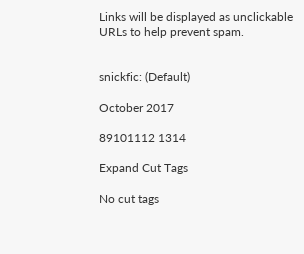Links will be displayed as unclickable URLs to help prevent spam.


snickfic: (Default)

October 2017

89101112 1314

Expand Cut Tags

No cut tags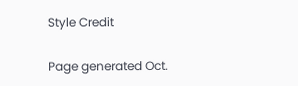Style Credit

Page generated Oct.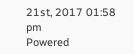21st, 2017 01:58 pm
Powered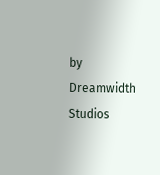by Dreamwidth Studios